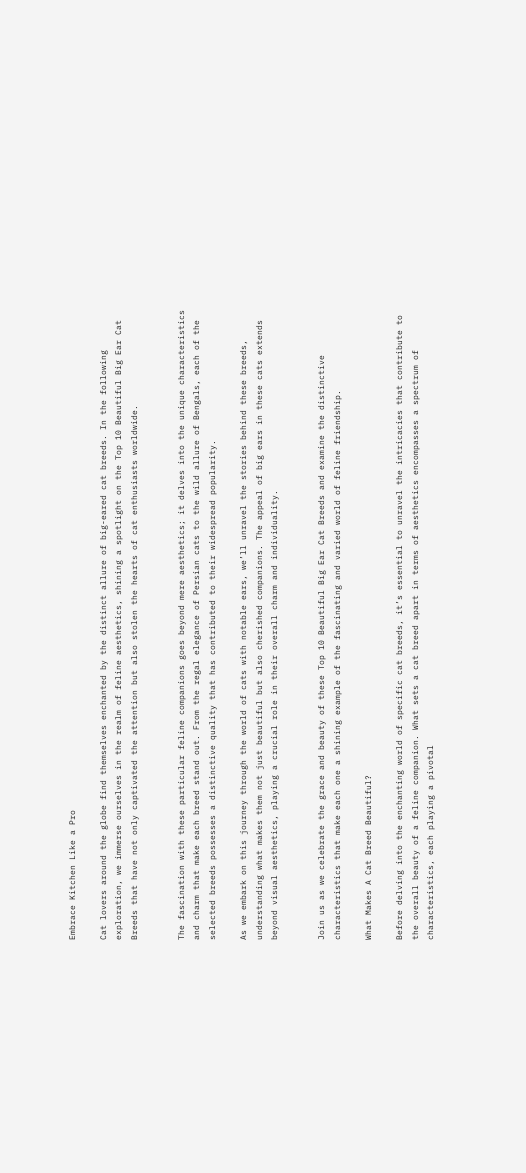Embrace Kitchen Like a Pro

Cat lovers around the globe find themselves enchanted by the distinct allure of big-eared cat breeds. In the following exploration, we immerse ourselves in the realm of feline aesthetics, shining a spotlight on the Top 10 Beautiful Big Ear Cat Breeds that have not only captivated the attention but also stolen the hearts of cat enthusiasts worldwide.


The fascination with these particular feline companions goes beyond mere aesthetics; it delves into the unique characteristics and charm that make each breed stand out. From the regal elegance of Persian cats to the wild allure of Bengals, each of the selected breeds possesses a distinctive quality that has contributed to their widespread popularity.

As we embark on this journey through the world of cats with notable ears, we’ll unravel the stories behind these breeds, understanding what makes them not just beautiful but also cherished companions. The appeal of big ears in these cats extends beyond visual aesthetics, playing a crucial role in their overall charm and individuality.


Join us as we celebrate the grace and beauty of these Top 10 Beautiful Big Ear Cat Breeds and examine the distinctive characteristics that make each one a shining example of the fascinating and varied world of feline friendship.

What Makes A Cat Breed Beautiful?

Before delving into the enchanting world of specific cat breeds, it’s essential to unravel the intricacies that contribute to the overall beauty of a feline companion. What sets a cat breed apart in terms of aesthetics encompasses a spectrum of characteristics, each playing a pivotal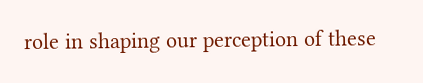role in shaping our perception of these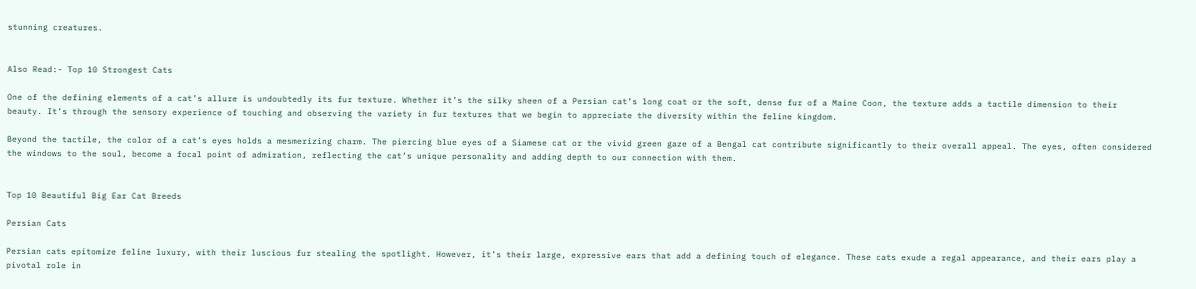stunning creatures.


Also Read:- Top 10 Strongest Cats

One of the defining elements of a cat’s allure is undoubtedly its fur texture. Whether it’s the silky sheen of a Persian cat’s long coat or the soft, dense fur of a Maine Coon, the texture adds a tactile dimension to their beauty. It’s through the sensory experience of touching and observing the variety in fur textures that we begin to appreciate the diversity within the feline kingdom.

Beyond the tactile, the color of a cat’s eyes holds a mesmerizing charm. The piercing blue eyes of a Siamese cat or the vivid green gaze of a Bengal cat contribute significantly to their overall appeal. The eyes, often considered the windows to the soul, become a focal point of admiration, reflecting the cat’s unique personality and adding depth to our connection with them.


Top 10 Beautiful Big Ear Cat Breeds

Persian Cats

Persian cats epitomize feline luxury, with their luscious fur stealing the spotlight. However, it’s their large, expressive ears that add a defining touch of elegance. These cats exude a regal appearance, and their ears play a pivotal role in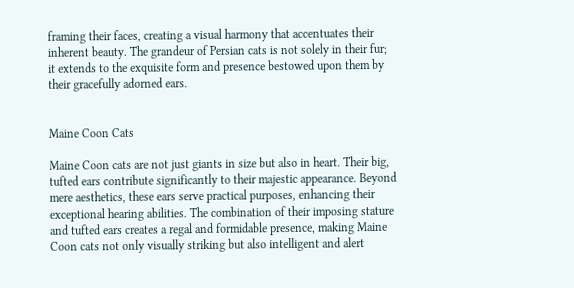framing their faces, creating a visual harmony that accentuates their inherent beauty. The grandeur of Persian cats is not solely in their fur; it extends to the exquisite form and presence bestowed upon them by their gracefully adorned ears.


Maine Coon Cats

Maine Coon cats are not just giants in size but also in heart. Their big, tufted ears contribute significantly to their majestic appearance. Beyond mere aesthetics, these ears serve practical purposes, enhancing their exceptional hearing abilities. The combination of their imposing stature and tufted ears creates a regal and formidable presence, making Maine Coon cats not only visually striking but also intelligent and alert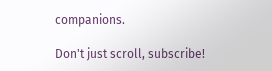companions.

Don't just scroll, subscribe!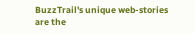BuzzTrail's unique web-stories are the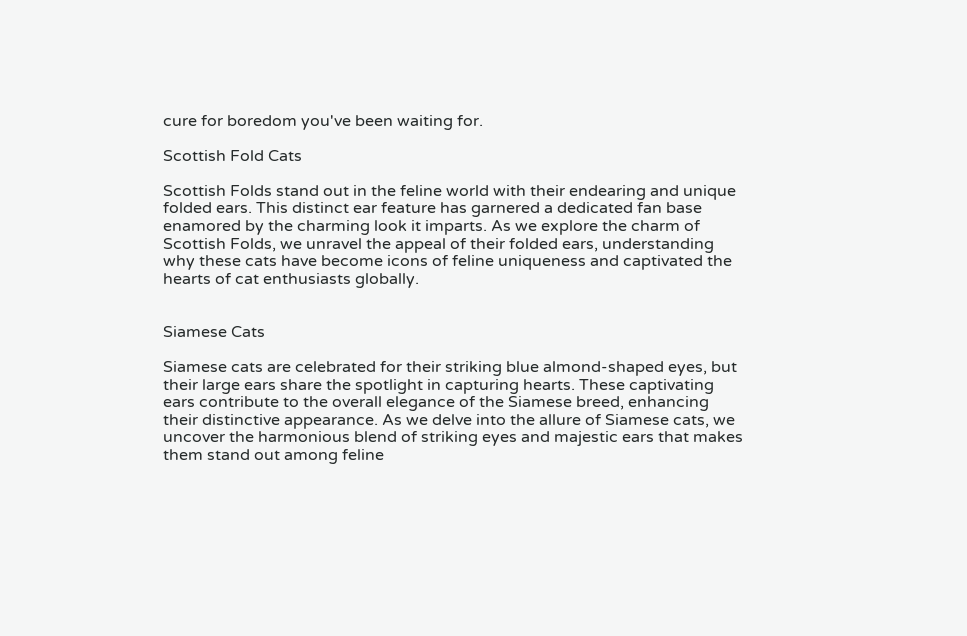cure for boredom you've been waiting for.

Scottish Fold Cats

Scottish Folds stand out in the feline world with their endearing and unique folded ears. This distinct ear feature has garnered a dedicated fan base enamored by the charming look it imparts. As we explore the charm of Scottish Folds, we unravel the appeal of their folded ears, understanding why these cats have become icons of feline uniqueness and captivated the hearts of cat enthusiasts globally.


Siamese Cats

Siamese cats are celebrated for their striking blue almond-shaped eyes, but their large ears share the spotlight in capturing hearts. These captivating ears contribute to the overall elegance of the Siamese breed, enhancing their distinctive appearance. As we delve into the allure of Siamese cats, we uncover the harmonious blend of striking eyes and majestic ears that makes them stand out among feline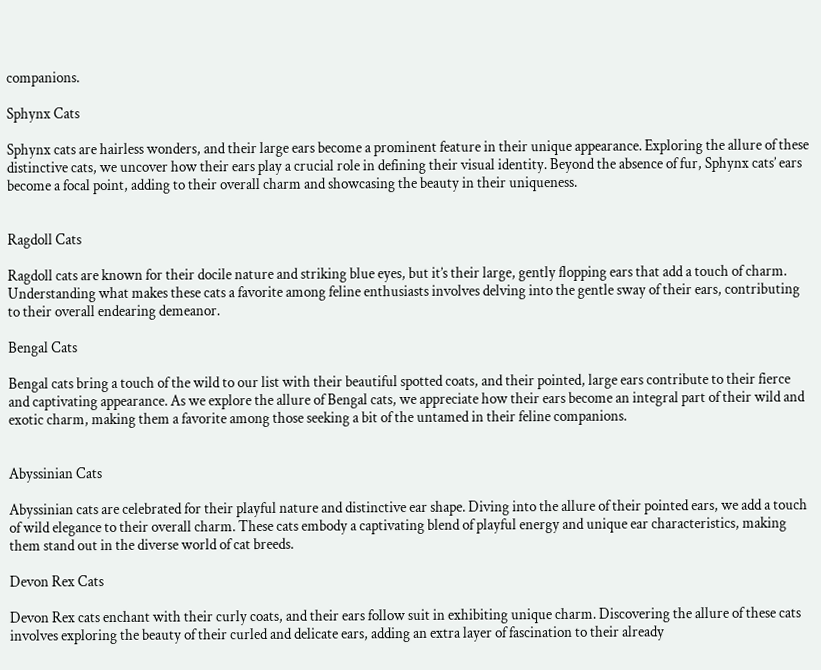companions.

Sphynx Cats

Sphynx cats are hairless wonders, and their large ears become a prominent feature in their unique appearance. Exploring the allure of these distinctive cats, we uncover how their ears play a crucial role in defining their visual identity. Beyond the absence of fur, Sphynx cats’ ears become a focal point, adding to their overall charm and showcasing the beauty in their uniqueness.


Ragdoll Cats

Ragdoll cats are known for their docile nature and striking blue eyes, but it’s their large, gently flopping ears that add a touch of charm. Understanding what makes these cats a favorite among feline enthusiasts involves delving into the gentle sway of their ears, contributing to their overall endearing demeanor.

Bengal Cats

Bengal cats bring a touch of the wild to our list with their beautiful spotted coats, and their pointed, large ears contribute to their fierce and captivating appearance. As we explore the allure of Bengal cats, we appreciate how their ears become an integral part of their wild and exotic charm, making them a favorite among those seeking a bit of the untamed in their feline companions.


Abyssinian Cats

Abyssinian cats are celebrated for their playful nature and distinctive ear shape. Diving into the allure of their pointed ears, we add a touch of wild elegance to their overall charm. These cats embody a captivating blend of playful energy and unique ear characteristics, making them stand out in the diverse world of cat breeds.

Devon Rex Cats

Devon Rex cats enchant with their curly coats, and their ears follow suit in exhibiting unique charm. Discovering the allure of these cats involves exploring the beauty of their curled and delicate ears, adding an extra layer of fascination to their already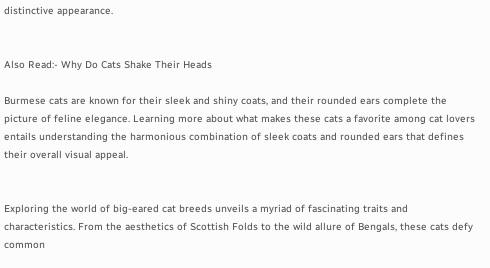distinctive appearance.


Also Read:- Why Do Cats Shake Their Heads

Burmese cats are known for their sleek and shiny coats, and their rounded ears complete the picture of feline elegance. Learning more about what makes these cats a favorite among cat lovers entails understanding the harmonious combination of sleek coats and rounded ears that defines their overall visual appeal.


Exploring the world of big-eared cat breeds unveils a myriad of fascinating traits and characteristics. From the aesthetics of Scottish Folds to the wild allure of Bengals, these cats defy common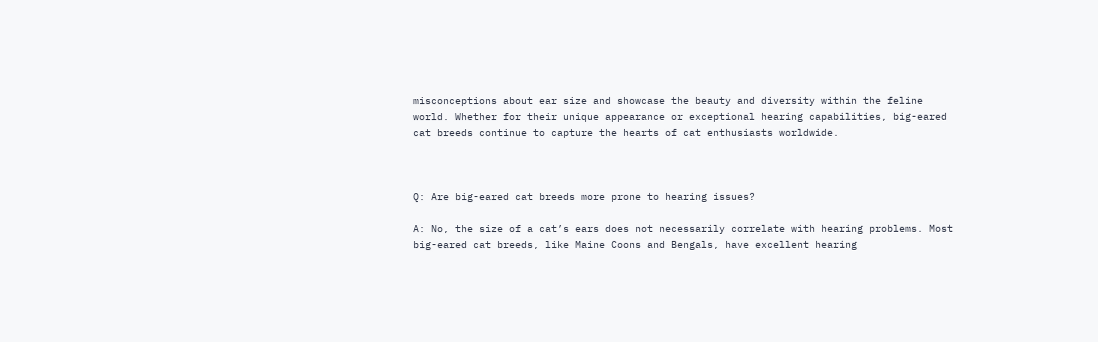misconceptions about ear size and showcase the beauty and diversity within the feline world. Whether for their unique appearance or exceptional hearing capabilities, big-eared cat breeds continue to capture the hearts of cat enthusiasts worldwide.



Q: Are big-eared cat breeds more prone to hearing issues?

A: No, the size of a cat’s ears does not necessarily correlate with hearing problems. Most big-eared cat breeds, like Maine Coons and Bengals, have excellent hearing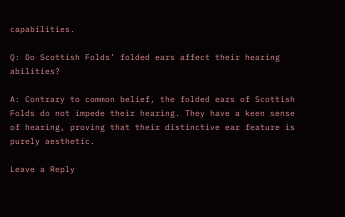capabilities.

Q: Do Scottish Folds’ folded ears affect their hearing abilities?

A: Contrary to common belief, the folded ears of Scottish Folds do not impede their hearing. They have a keen sense of hearing, proving that their distinctive ear feature is purely aesthetic.

Leave a Reply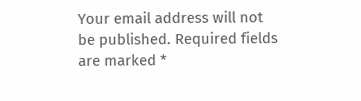Your email address will not be published. Required fields are marked *